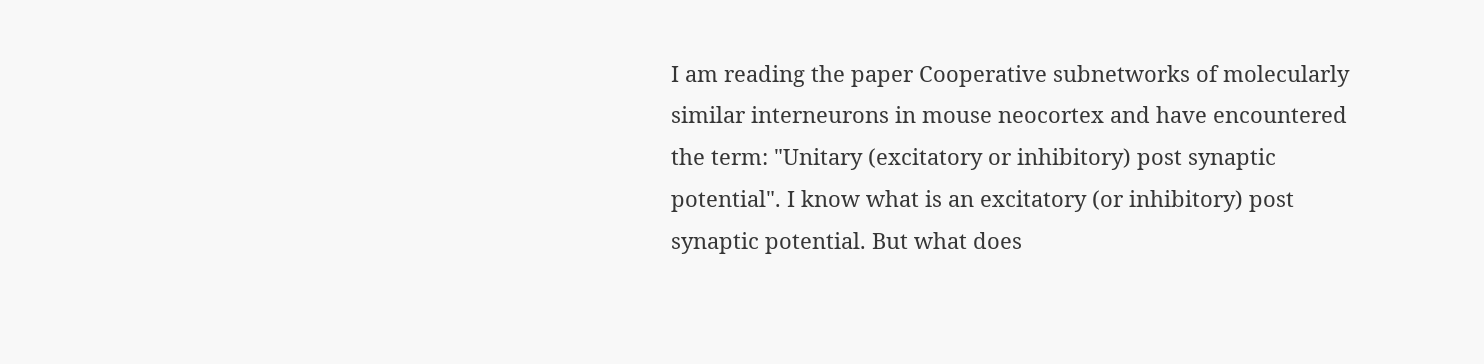I am reading the paper Cooperative subnetworks of molecularly similar interneurons in mouse neocortex and have encountered the term: "Unitary (excitatory or inhibitory) post synaptic potential". I know what is an excitatory (or inhibitory) post synaptic potential. But what does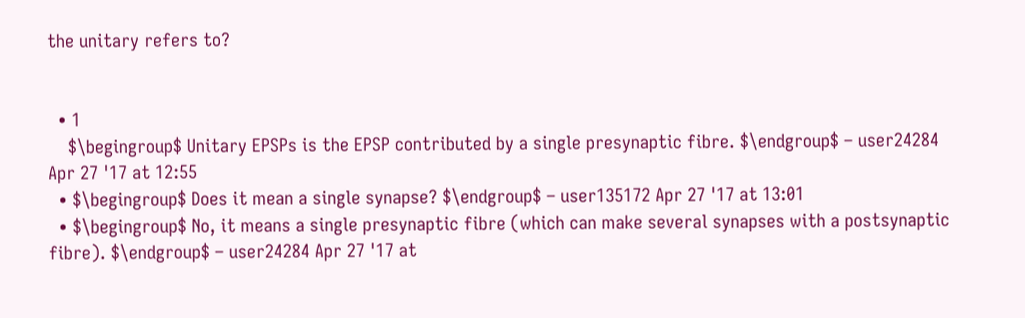the unitary refers to?


  • 1
    $\begingroup$ Unitary EPSPs is the EPSP contributed by a single presynaptic fibre. $\endgroup$ – user24284 Apr 27 '17 at 12:55
  • $\begingroup$ Does it mean a single synapse? $\endgroup$ – user135172 Apr 27 '17 at 13:01
  • $\begingroup$ No, it means a single presynaptic fibre (which can make several synapses with a postsynaptic fibre). $\endgroup$ – user24284 Apr 27 '17 at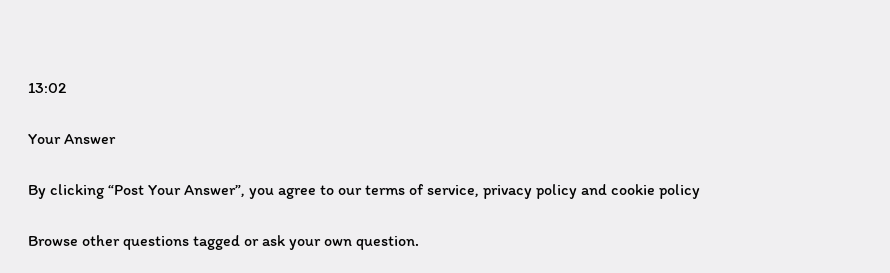13:02

Your Answer

By clicking “Post Your Answer”, you agree to our terms of service, privacy policy and cookie policy

Browse other questions tagged or ask your own question.